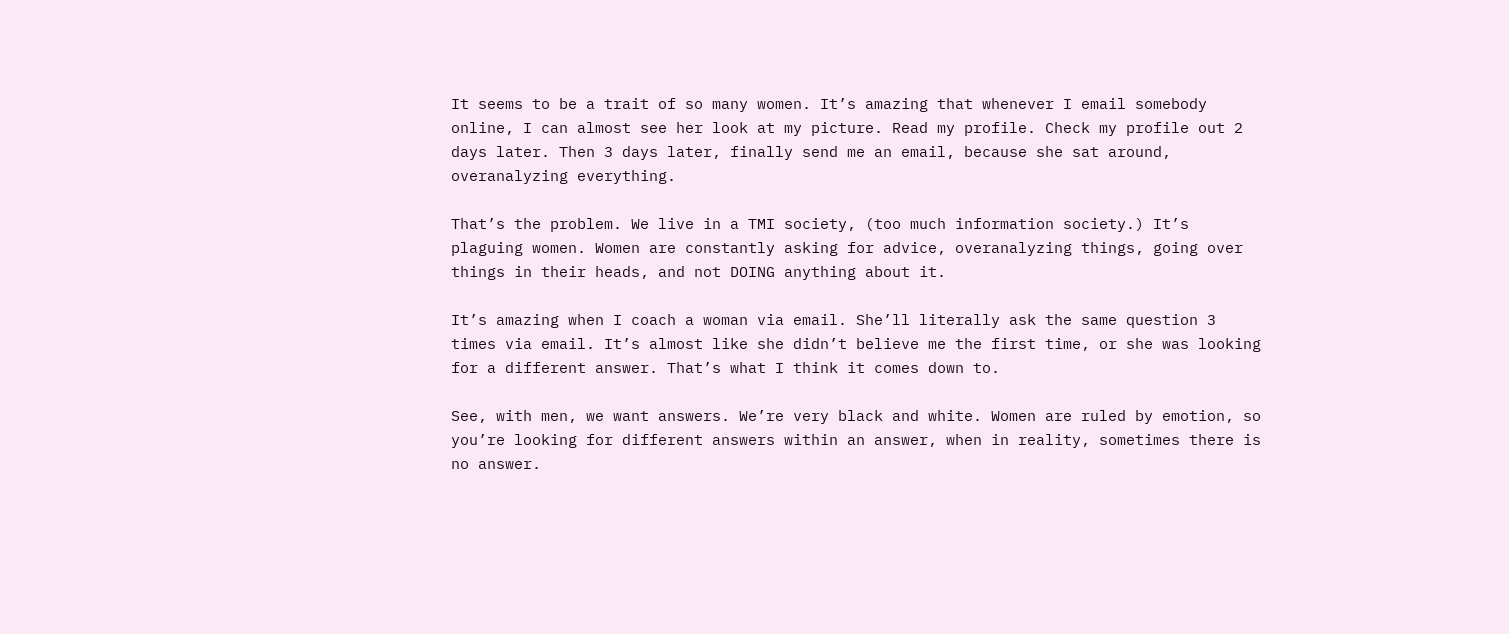It seems to be a trait of so many women. It’s amazing that whenever I email somebody online, I can almost see her look at my picture. Read my profile. Check my profile out 2 days later. Then 3 days later, finally send me an email, because she sat around, overanalyzing everything.

That’s the problem. We live in a TMI society, (too much information society.) It’s plaguing women. Women are constantly asking for advice, overanalyzing things, going over things in their heads, and not DOING anything about it.

It’s amazing when I coach a woman via email. She’ll literally ask the same question 3 times via email. It’s almost like she didn’t believe me the first time, or she was looking for a different answer. That’s what I think it comes down to.

See, with men, we want answers. We’re very black and white. Women are ruled by emotion, so you’re looking for different answers within an answer, when in reality, sometimes there is no answer.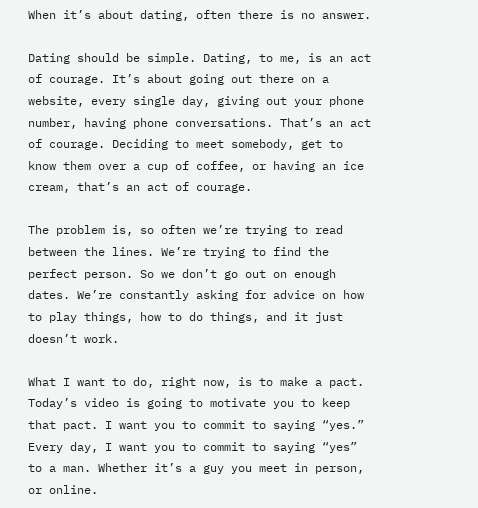When it’s about dating, often there is no answer.

Dating should be simple. Dating, to me, is an act of courage. It’s about going out there on a website, every single day, giving out your phone number, having phone conversations. That’s an act of courage. Deciding to meet somebody, get to know them over a cup of coffee, or having an ice cream, that’s an act of courage.

The problem is, so often we’re trying to read between the lines. We’re trying to find the perfect person. So we don’t go out on enough dates. We’re constantly asking for advice on how to play things, how to do things, and it just doesn’t work.

What I want to do, right now, is to make a pact. Today’s video is going to motivate you to keep that pact. I want you to commit to saying “yes.” Every day, I want you to commit to saying “yes” to a man. Whether it’s a guy you meet in person, or online.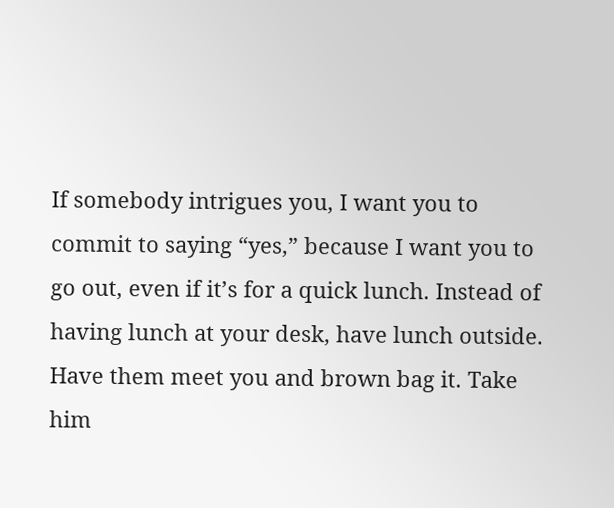If somebody intrigues you, I want you to commit to saying “yes,” because I want you to go out, even if it’s for a quick lunch. Instead of having lunch at your desk, have lunch outside. Have them meet you and brown bag it. Take him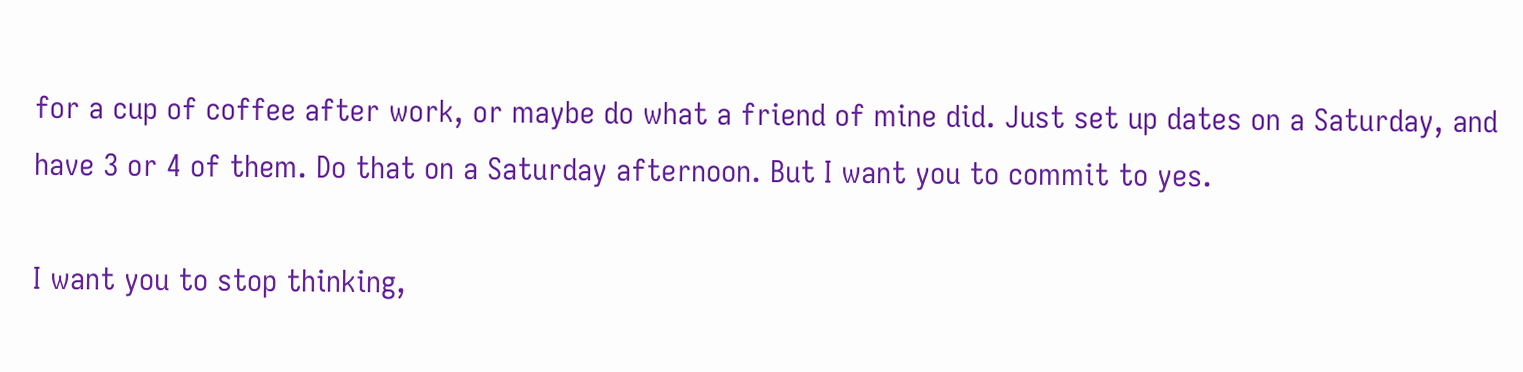for a cup of coffee after work, or maybe do what a friend of mine did. Just set up dates on a Saturday, and have 3 or 4 of them. Do that on a Saturday afternoon. But I want you to commit to yes.

I want you to stop thinking,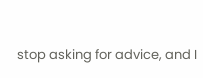stop asking for advice, and I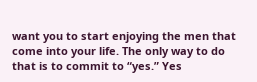want you to start enjoying the men that come into your life. The only way to do that is to commit to “yes.” Yes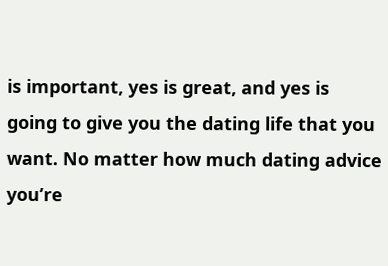is important, yes is great, and yes is going to give you the dating life that you want. No matter how much dating advice you’re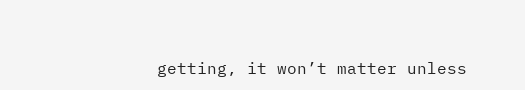getting, it won’t matter unless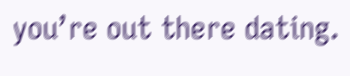you’re out there dating.